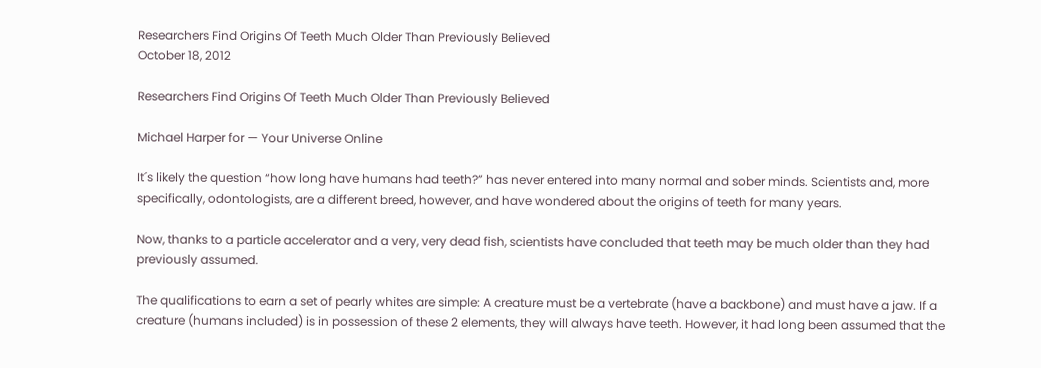Researchers Find Origins Of Teeth Much Older Than Previously Believed
October 18, 2012

Researchers Find Origins Of Teeth Much Older Than Previously Believed

Michael Harper for — Your Universe Online

It´s likely the question “how long have humans had teeth?” has never entered into many normal and sober minds. Scientists and, more specifically, odontologists, are a different breed, however, and have wondered about the origins of teeth for many years.

Now, thanks to a particle accelerator and a very, very dead fish, scientists have concluded that teeth may be much older than they had previously assumed.

The qualifications to earn a set of pearly whites are simple: A creature must be a vertebrate (have a backbone) and must have a jaw. If a creature (humans included) is in possession of these 2 elements, they will always have teeth. However, it had long been assumed that the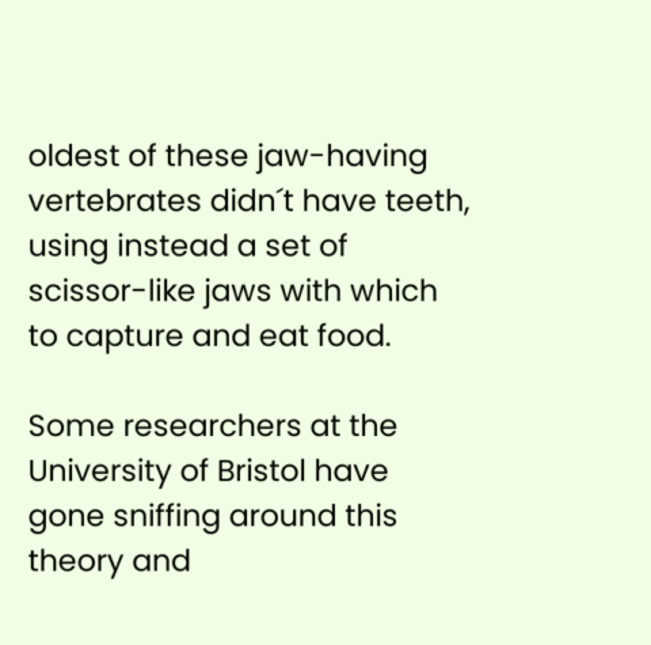oldest of these jaw-having vertebrates didn´t have teeth, using instead a set of scissor-like jaws with which to capture and eat food.

Some researchers at the University of Bristol have gone sniffing around this theory and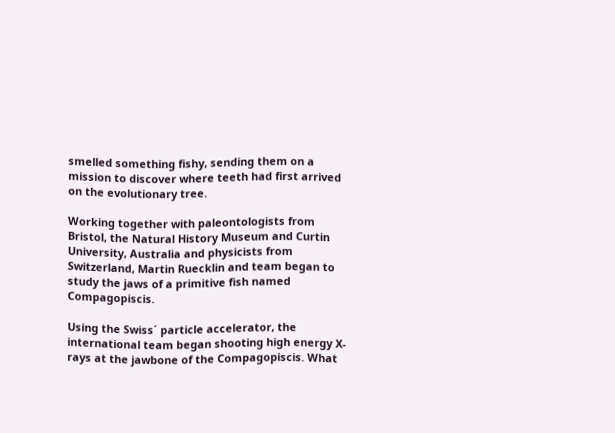smelled something fishy, sending them on a mission to discover where teeth had first arrived on the evolutionary tree.

Working together with paleontologists from Bristol, the Natural History Museum and Curtin University, Australia and physicists from Switzerland, Martin Ruecklin and team began to study the jaws of a primitive fish named Compagopiscis.

Using the Swiss´ particle accelerator, the international team began shooting high energy X-rays at the jawbone of the Compagopiscis. What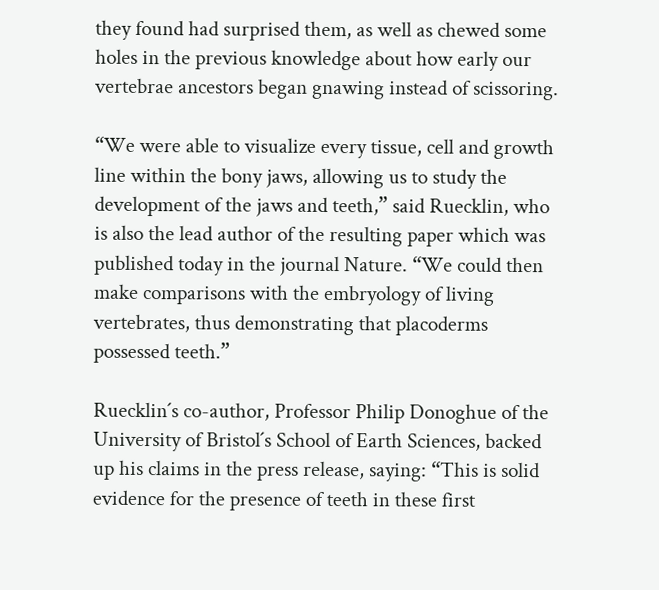they found had surprised them, as well as chewed some holes in the previous knowledge about how early our vertebrae ancestors began gnawing instead of scissoring.

“We were able to visualize every tissue, cell and growth line within the bony jaws, allowing us to study the development of the jaws and teeth,” said Ruecklin, who is also the lead author of the resulting paper which was published today in the journal Nature. “We could then make comparisons with the embryology of living vertebrates, thus demonstrating that placoderms possessed teeth.”

Ruecklin´s co-author, Professor Philip Donoghue of the University of Bristol´s School of Earth Sciences, backed up his claims in the press release, saying: “This is solid evidence for the presence of teeth in these first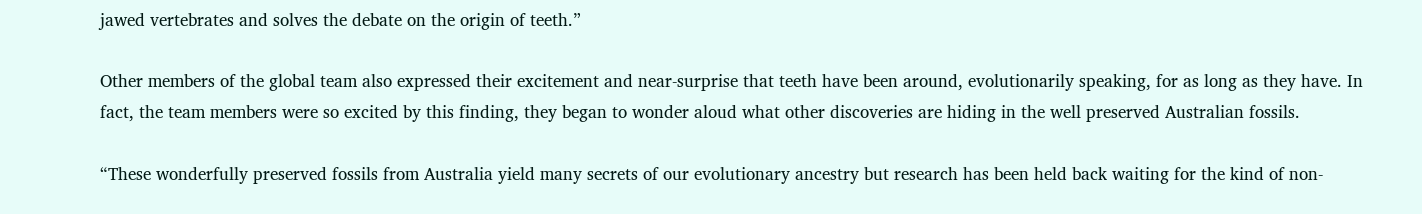jawed vertebrates and solves the debate on the origin of teeth.”

Other members of the global team also expressed their excitement and near-surprise that teeth have been around, evolutionarily speaking, for as long as they have. In fact, the team members were so excited by this finding, they began to wonder aloud what other discoveries are hiding in the well preserved Australian fossils.

“These wonderfully preserved fossils from Australia yield many secrets of our evolutionary ancestry but research has been held back waiting for the kind of non-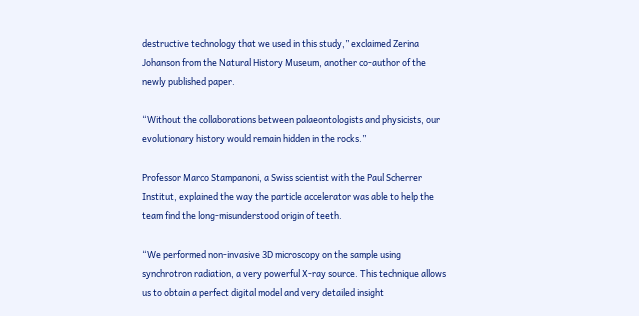destructive technology that we used in this study,” exclaimed Zerina Johanson from the Natural History Museum, another co-author of the newly published paper.

“Without the collaborations between palaeontologists and physicists, our evolutionary history would remain hidden in the rocks.”

Professor Marco Stampanoni, a Swiss scientist with the Paul Scherrer Institut, explained the way the particle accelerator was able to help the team find the long-misunderstood origin of teeth.

“We performed non-invasive 3D microscopy on the sample using synchrotron radiation, a very powerful X-ray source. This technique allows us to obtain a perfect digital model and very detailed insight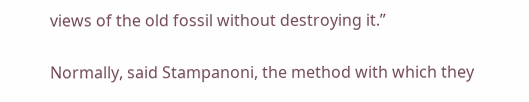views of the old fossil without destroying it.”

Normally, said Stampanoni, the method with which they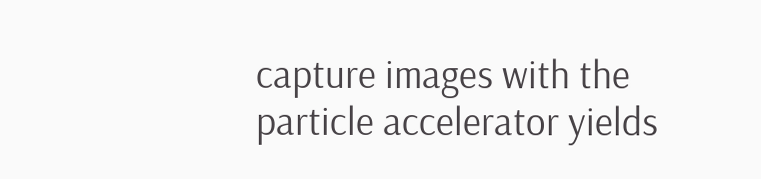capture images with the particle accelerator yields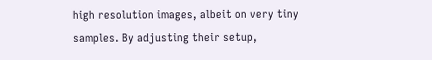high resolution images, albeit on very tiny samples. By adjusting their setup,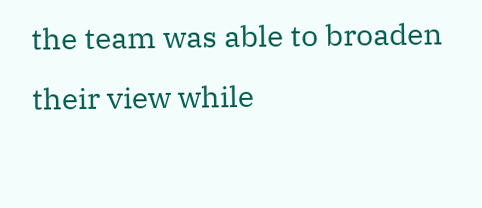the team was able to broaden their view while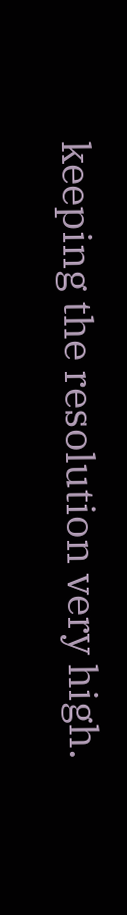keeping the resolution very high.